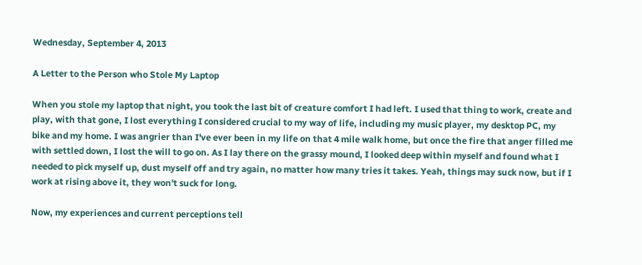Wednesday, September 4, 2013

A Letter to the Person who Stole My Laptop

When you stole my laptop that night, you took the last bit of creature comfort I had left. I used that thing to work, create and play, with that gone, I lost everything I considered crucial to my way of life, including my music player, my desktop PC, my bike and my home. I was angrier than I've ever been in my life on that 4 mile walk home, but once the fire that anger filled me with settled down, I lost the will to go on. As I lay there on the grassy mound, I looked deep within myself and found what I needed to pick myself up, dust myself off and try again, no matter how many tries it takes. Yeah, things may suck now, but if I work at rising above it, they won't suck for long.

Now, my experiences and current perceptions tell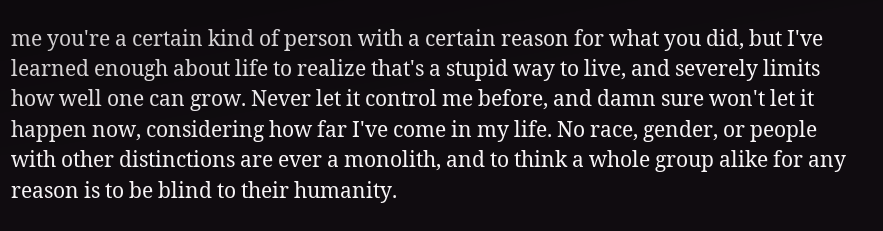me you're a certain kind of person with a certain reason for what you did, but I've learned enough about life to realize that's a stupid way to live, and severely limits how well one can grow. Never let it control me before, and damn sure won't let it happen now, considering how far I've come in my life. No race, gender, or people with other distinctions are ever a monolith, and to think a whole group alike for any reason is to be blind to their humanity.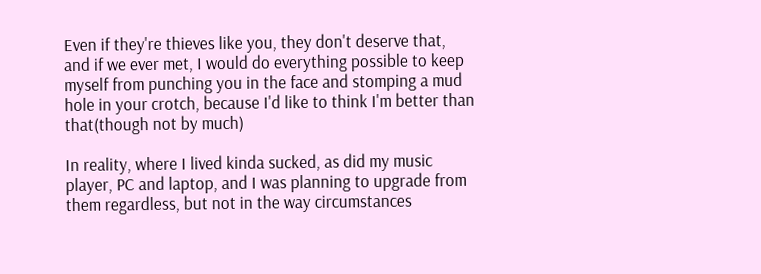Even if they're thieves like you, they don't deserve that, and if we ever met, I would do everything possible to keep myself from punching you in the face and stomping a mud hole in your crotch, because I'd like to think I'm better than that(though not by much)

In reality, where I lived kinda sucked, as did my music player, PC and laptop, and I was planning to upgrade from them regardless, but not in the way circumstances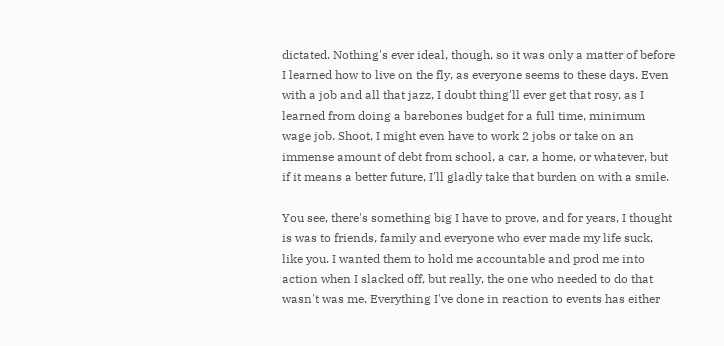dictated. Nothing's ever ideal, though, so it was only a matter of before I learned how to live on the fly, as everyone seems to these days. Even with a job and all that jazz, I doubt thing'll ever get that rosy, as I learned from doing a barebones budget for a full time, minimum wage job. Shoot, I might even have to work 2 jobs or take on an immense amount of debt from school, a car, a home, or whatever, but if it means a better future, I'll gladly take that burden on with a smile.

You see, there's something big I have to prove, and for years, I thought is was to friends, family and everyone who ever made my life suck, like you. I wanted them to hold me accountable and prod me into action when I slacked off, but really, the one who needed to do that wasn't was me. Everything I've done in reaction to events has either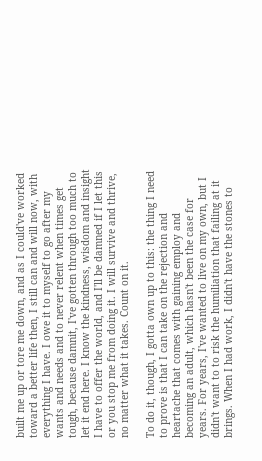built me up or tore me down, and as I could've worked toward a better life then, I still can and will now, with everything I have. I owe it to myself to go after my wants and needs and to never relent when times get tough, because damnit, I've gotten through too much to let it end here. I know the kindness, wisdom and insight I have to offer the world, and I'll be damned if I let this or you stop me from doing it. I will survive and thrive, no matter what it takes. Count on it.

To do it, though, I gotta own up to this: the thing I need to prove is that I can take on the rejection and heartache that comes with gaining employ and becoming an adult, which hasn't been the case for years. For years, I've wanted to live on my own, but I didn't want to to risk the humiliation that failing at it brings. When I had work, I didn't have the stones to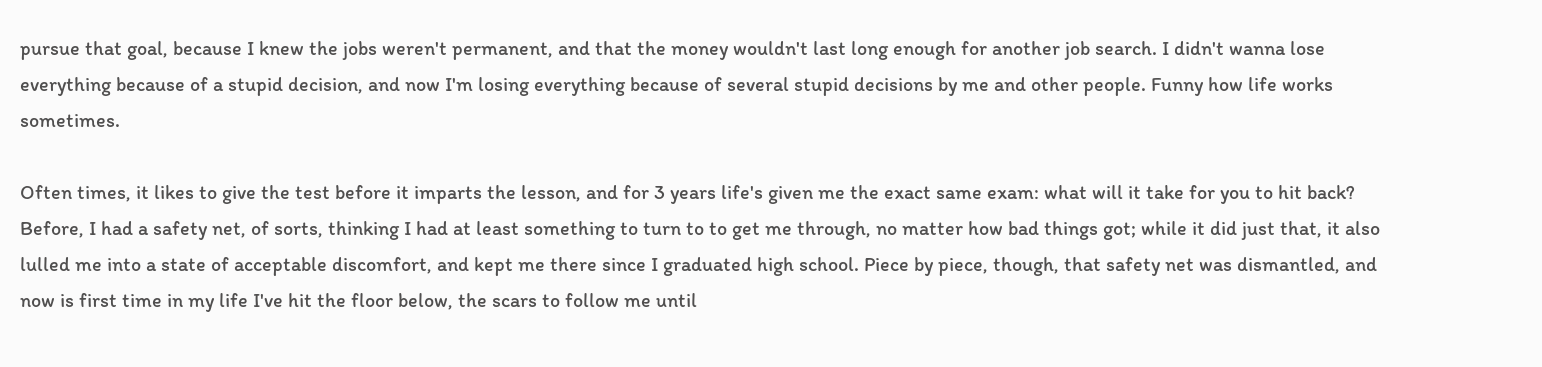pursue that goal, because I knew the jobs weren't permanent, and that the money wouldn't last long enough for another job search. I didn't wanna lose everything because of a stupid decision, and now I'm losing everything because of several stupid decisions by me and other people. Funny how life works sometimes.

Often times, it likes to give the test before it imparts the lesson, and for 3 years life's given me the exact same exam: what will it take for you to hit back? Before, I had a safety net, of sorts, thinking I had at least something to turn to to get me through, no matter how bad things got; while it did just that, it also lulled me into a state of acceptable discomfort, and kept me there since I graduated high school. Piece by piece, though, that safety net was dismantled, and now is first time in my life I've hit the floor below, the scars to follow me until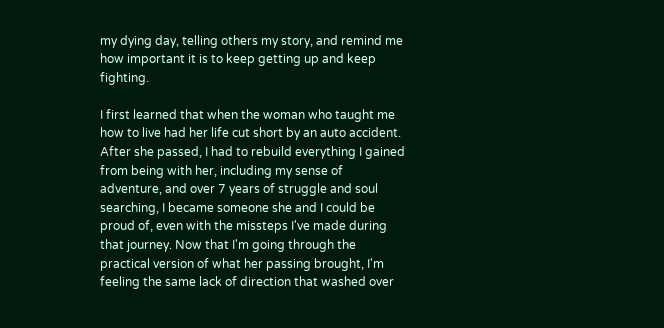my dying day, telling others my story, and remind me how important it is to keep getting up and keep fighting.

I first learned that when the woman who taught me how to live had her life cut short by an auto accident. After she passed, I had to rebuild everything I gained from being with her, including my sense of adventure, and over 7 years of struggle and soul searching, I became someone she and I could be proud of, even with the missteps I've made during that journey. Now that I'm going through the practical version of what her passing brought, I'm feeling the same lack of direction that washed over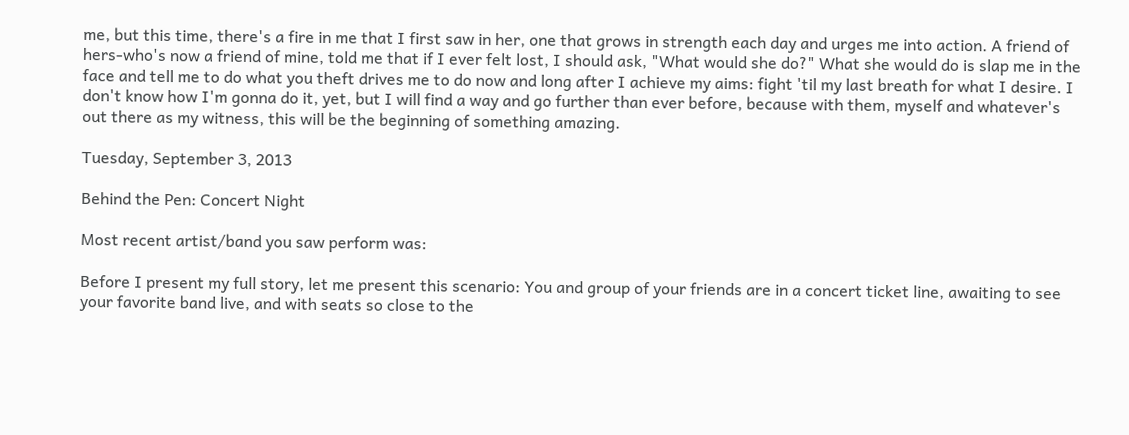me, but this time, there's a fire in me that I first saw in her, one that grows in strength each day and urges me into action. A friend of hers-who's now a friend of mine, told me that if I ever felt lost, I should ask, "What would she do?" What she would do is slap me in the face and tell me to do what you theft drives me to do now and long after I achieve my aims: fight 'til my last breath for what I desire. I don't know how I'm gonna do it, yet, but I will find a way and go further than ever before, because with them, myself and whatever's out there as my witness, this will be the beginning of something amazing.

Tuesday, September 3, 2013

Behind the Pen: Concert Night

Most recent artist/band you saw perform was:

Before I present my full story, let me present this scenario: You and group of your friends are in a concert ticket line, awaiting to see your favorite band live, and with seats so close to the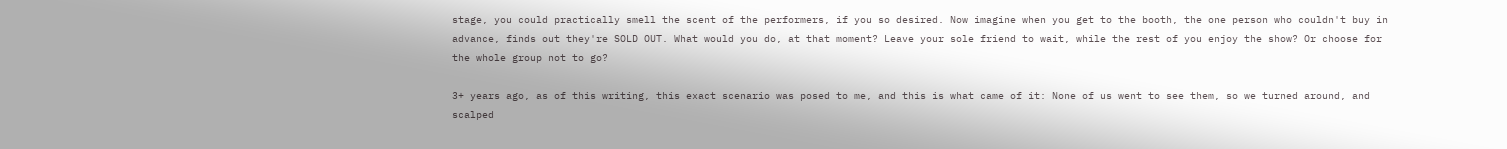stage, you could practically smell the scent of the performers, if you so desired. Now imagine when you get to the booth, the one person who couldn't buy in advance, finds out they're SOLD OUT. What would you do, at that moment? Leave your sole friend to wait, while the rest of you enjoy the show? Or choose for the whole group not to go?

3+ years ago, as of this writing, this exact scenario was posed to me, and this is what came of it: None of us went to see them, so we turned around, and scalped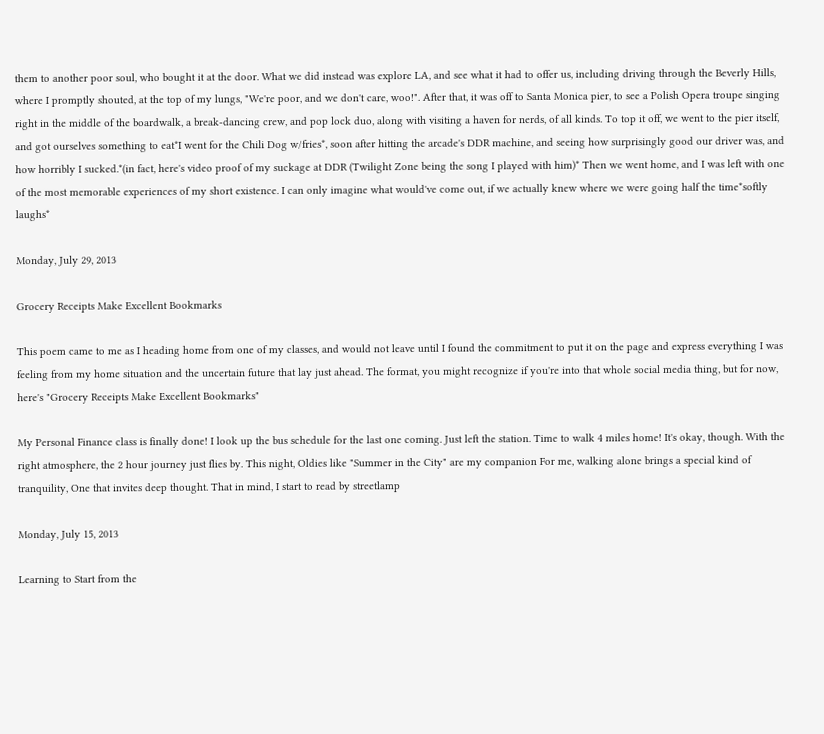them to another poor soul, who bought it at the door. What we did instead was explore LA, and see what it had to offer us, including driving through the Beverly Hills, where I promptly shouted, at the top of my lungs, "We're poor, and we don't care, woo!". After that, it was off to Santa Monica pier, to see a Polish Opera troupe singing right in the middle of the boardwalk, a break-dancing crew, and pop lock duo, along with visiting a haven for nerds, of all kinds. To top it off, we went to the pier itself, and got ourselves something to eat*I went for the Chili Dog w/fries*, soon after hitting the arcade's DDR machine, and seeing how surprisingly good our driver was, and how horribly I sucked.*(in fact, here's video proof of my suckage at DDR (Twilight Zone being the song I played with him)* Then we went home, and I was left with one of the most memorable experiences of my short existence. I can only imagine what would've come out, if we actually knew where we were going half the time*softly laughs*

Monday, July 29, 2013

Grocery Receipts Make Excellent Bookmarks

This poem came to me as I heading home from one of my classes, and would not leave until I found the commitment to put it on the page and express everything I was feeling from my home situation and the uncertain future that lay just ahead. The format, you might recognize if you're into that whole social media thing, but for now, here's "Grocery Receipts Make Excellent Bookmarks"

My Personal Finance class is finally done! I look up the bus schedule for the last one coming. Just left the station. Time to walk 4 miles home! It's okay, though. With the right atmosphere, the 2 hour journey just flies by. This night, Oldies like "Summer in the City" are my companion For me, walking alone brings a special kind of tranquility, One that invites deep thought. That in mind, I start to read by streetlamp

Monday, July 15, 2013

Learning to Start from the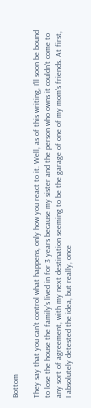Bottom

They say that you can't control what happens, only how you react to it. Well, as of this writing, I'll soon be bound to lose the house the family's lived in for 3 years because my sister and the person who owns it couldn't come to any sort of agreement, with my next destination seeming to be the garage of one of my mom's friends. At first, I absolutely detested the idea, but really, once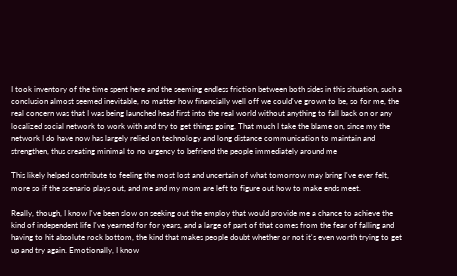I took inventory of the time spent here and the seeming endless friction between both sides in this situation, such a conclusion almost seemed inevitable, no matter how financially well off we could've grown to be, so for me, the real concern was that I was being launched head first into the real world without anything to fall back on or any localized social network to work with and try to get things going. That much I take the blame on, since my the network I do have now has largely relied on technology and long distance communication to maintain and strengthen, thus creating minimal to no urgency to befriend the people immediately around me

This likely helped contribute to feeling the most lost and uncertain of what tomorrow may bring I've ever felt, more so if the scenario plays out, and me and my mom are left to figure out how to make ends meet.

Really, though, I know I've been slow on seeking out the employ that would provide me a chance to achieve the kind of independent life I've yearned for for years, and a large of part of that comes from the fear of falling and having to hit absolute rock bottom, the kind that makes people doubt whether or not it's even worth trying to get up and try again. Emotionally, I know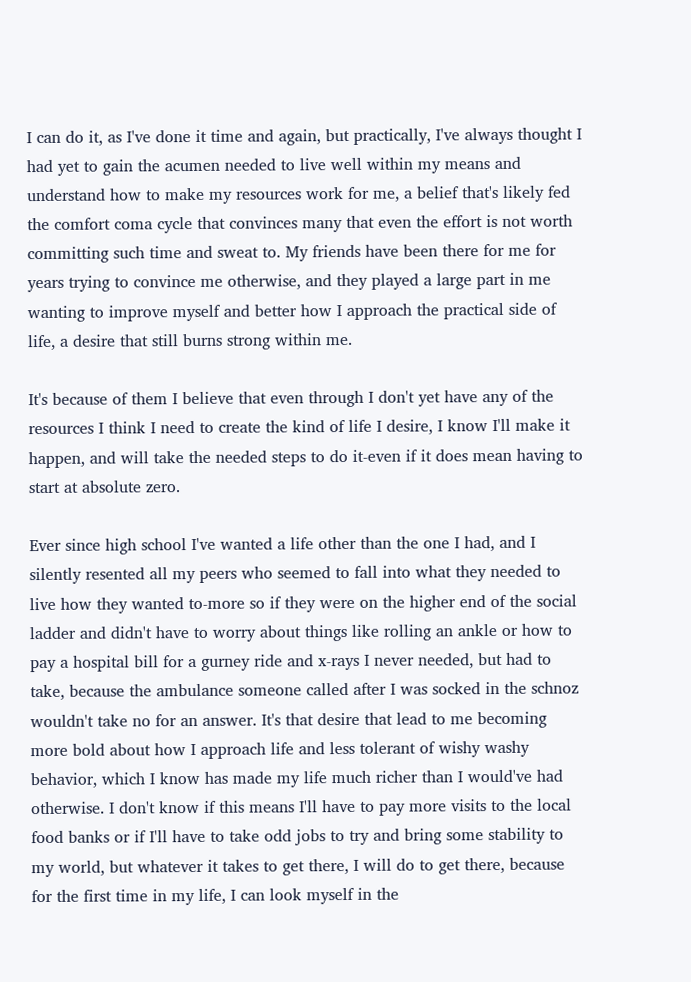I can do it, as I've done it time and again, but practically, I've always thought I had yet to gain the acumen needed to live well within my means and understand how to make my resources work for me, a belief that's likely fed the comfort coma cycle that convinces many that even the effort is not worth committing such time and sweat to. My friends have been there for me for years trying to convince me otherwise, and they played a large part in me wanting to improve myself and better how I approach the practical side of life, a desire that still burns strong within me.

It's because of them I believe that even through I don't yet have any of the resources I think I need to create the kind of life I desire, I know I'll make it happen, and will take the needed steps to do it-even if it does mean having to start at absolute zero.

Ever since high school I've wanted a life other than the one I had, and I silently resented all my peers who seemed to fall into what they needed to live how they wanted to-more so if they were on the higher end of the social ladder and didn't have to worry about things like rolling an ankle or how to pay a hospital bill for a gurney ride and x-rays I never needed, but had to take, because the ambulance someone called after I was socked in the schnoz wouldn't take no for an answer. It's that desire that lead to me becoming more bold about how I approach life and less tolerant of wishy washy behavior, which I know has made my life much richer than I would've had otherwise. I don't know if this means I'll have to pay more visits to the local food banks or if I'll have to take odd jobs to try and bring some stability to my world, but whatever it takes to get there, I will do to get there, because for the first time in my life, I can look myself in the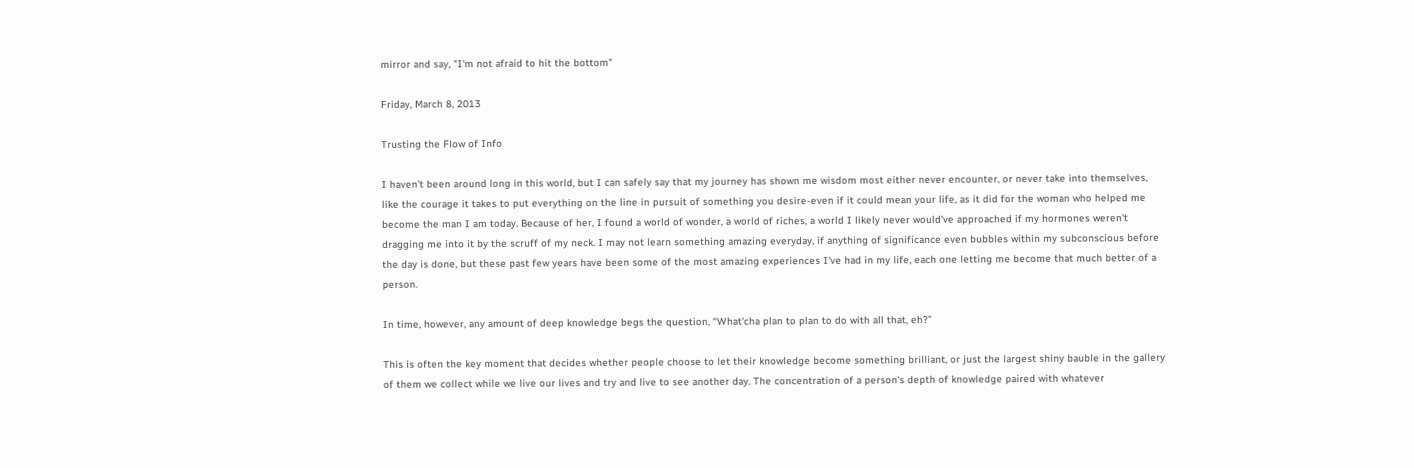mirror and say, "I'm not afraid to hit the bottom"

Friday, March 8, 2013

Trusting the Flow of Info

I haven't been around long in this world, but I can safely say that my journey has shown me wisdom most either never encounter, or never take into themselves, like the courage it takes to put everything on the line in pursuit of something you desire-even if it could mean your life, as it did for the woman who helped me become the man I am today. Because of her, I found a world of wonder, a world of riches, a world I likely never would've approached if my hormones weren't dragging me into it by the scruff of my neck. I may not learn something amazing everyday, if anything of significance even bubbles within my subconscious before the day is done, but these past few years have been some of the most amazing experiences I've had in my life, each one letting me become that much better of a person.

In time, however, any amount of deep knowledge begs the question, “What'cha plan to plan to do with all that, eh?”

This is often the key moment that decides whether people choose to let their knowledge become something brilliant, or just the largest shiny bauble in the gallery of them we collect while we live our lives and try and live to see another day. The concentration of a person's depth of knowledge paired with whatever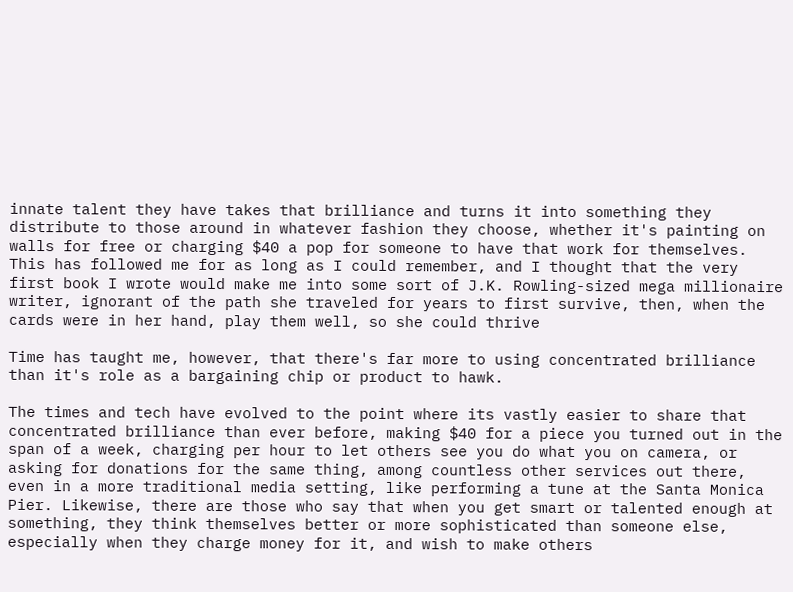innate talent they have takes that brilliance and turns it into something they distribute to those around in whatever fashion they choose, whether it's painting on walls for free or charging $40 a pop for someone to have that work for themselves. This has followed me for as long as I could remember, and I thought that the very first book I wrote would make me into some sort of J.K. Rowling-sized mega millionaire writer, ignorant of the path she traveled for years to first survive, then, when the cards were in her hand, play them well, so she could thrive

Time has taught me, however, that there's far more to using concentrated brilliance than it's role as a bargaining chip or product to hawk.

The times and tech have evolved to the point where its vastly easier to share that concentrated brilliance than ever before, making $40 for a piece you turned out in the span of a week, charging per hour to let others see you do what you on camera, or asking for donations for the same thing, among countless other services out there, even in a more traditional media setting, like performing a tune at the Santa Monica Pier. Likewise, there are those who say that when you get smart or talented enough at something, they think themselves better or more sophisticated than someone else, especially when they charge money for it, and wish to make others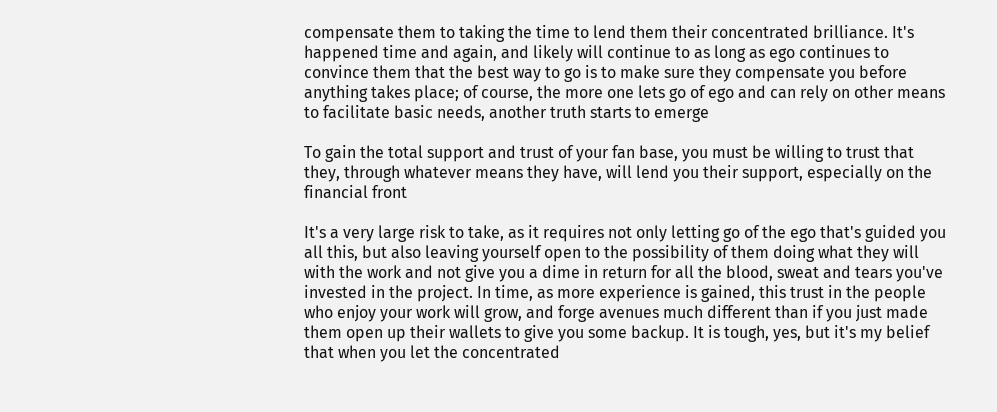compensate them to taking the time to lend them their concentrated brilliance. It's happened time and again, and likely will continue to as long as ego continues to convince them that the best way to go is to make sure they compensate you before anything takes place; of course, the more one lets go of ego and can rely on other means to facilitate basic needs, another truth starts to emerge

To gain the total support and trust of your fan base, you must be willing to trust that they, through whatever means they have, will lend you their support, especially on the financial front

It's a very large risk to take, as it requires not only letting go of the ego that's guided you all this, but also leaving yourself open to the possibility of them doing what they will with the work and not give you a dime in return for all the blood, sweat and tears you've invested in the project. In time, as more experience is gained, this trust in the people who enjoy your work will grow, and forge avenues much different than if you just made them open up their wallets to give you some backup. It is tough, yes, but it's my belief that when you let the concentrated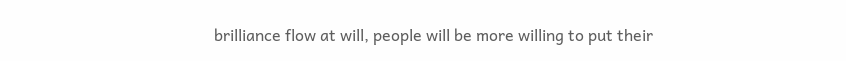brilliance flow at will, people will be more willing to put their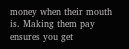money when their mouth is. Making them pay ensures you get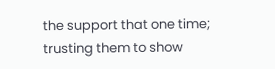the support that one time; trusting them to show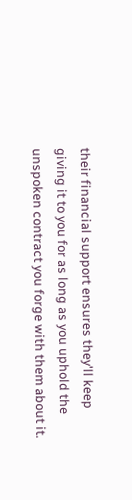their financial support ensures they'll keep giving it to you for as long as you uphold the unspoken contract you forge with them about it.